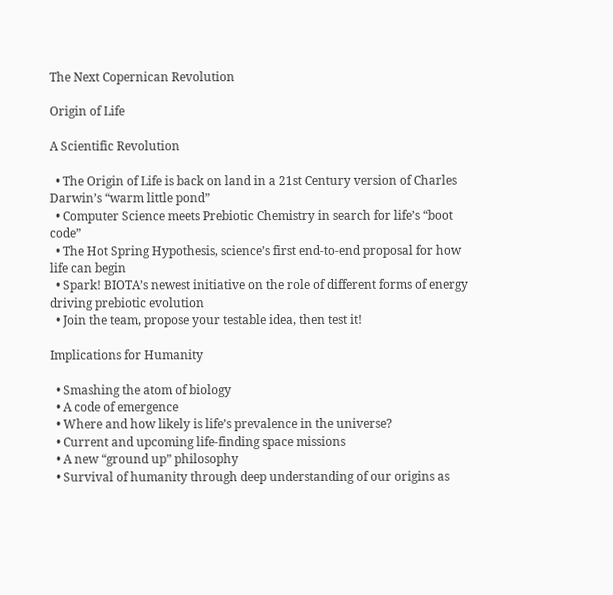The Next Copernican Revolution

Origin of Life

A Scientific Revolution

  • The Origin of Life is back on land in a 21st Century version of Charles Darwin’s “warm little pond”
  • Computer Science meets Prebiotic Chemistry in search for life’s “boot code”
  • The Hot Spring Hypothesis, science’s first end-to-end proposal for how life can begin
  • Spark! BIOTA’s newest initiative on the role of different forms of energy driving prebiotic evolution
  • Join the team, propose your testable idea, then test it!

Implications for Humanity

  • Smashing the atom of biology
  • A code of emergence
  • Where and how likely is life’s prevalence in the universe?
  • Current and upcoming life-finding space missions
  • A new “ground up” philosophy
  • Survival of humanity through deep understanding of our origins as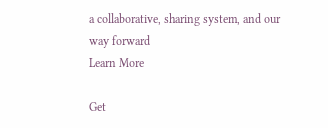a collaborative, sharing system, and our way forward
Learn More

Get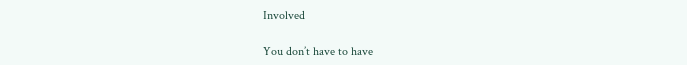Involved

You don’t have to have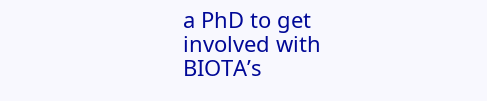a PhD to get involved with BIOTA’s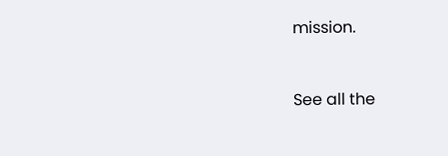mission.


See all the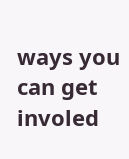ways you can get involed